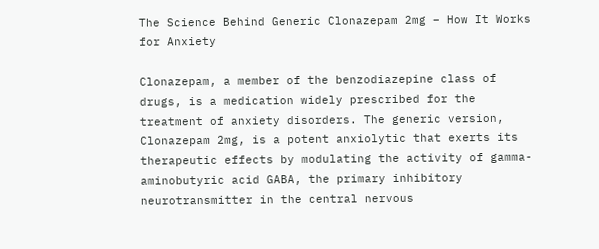The Science Behind Generic Clonazepam 2mg – How It Works for Anxiety

Clonazepam, a member of the benzodiazepine class of drugs, is a medication widely prescribed for the treatment of anxiety disorders. The generic version, Clonazepam 2mg, is a potent anxiolytic that exerts its therapeutic effects by modulating the activity of gamma-aminobutyric acid GABA, the primary inhibitory neurotransmitter in the central nervous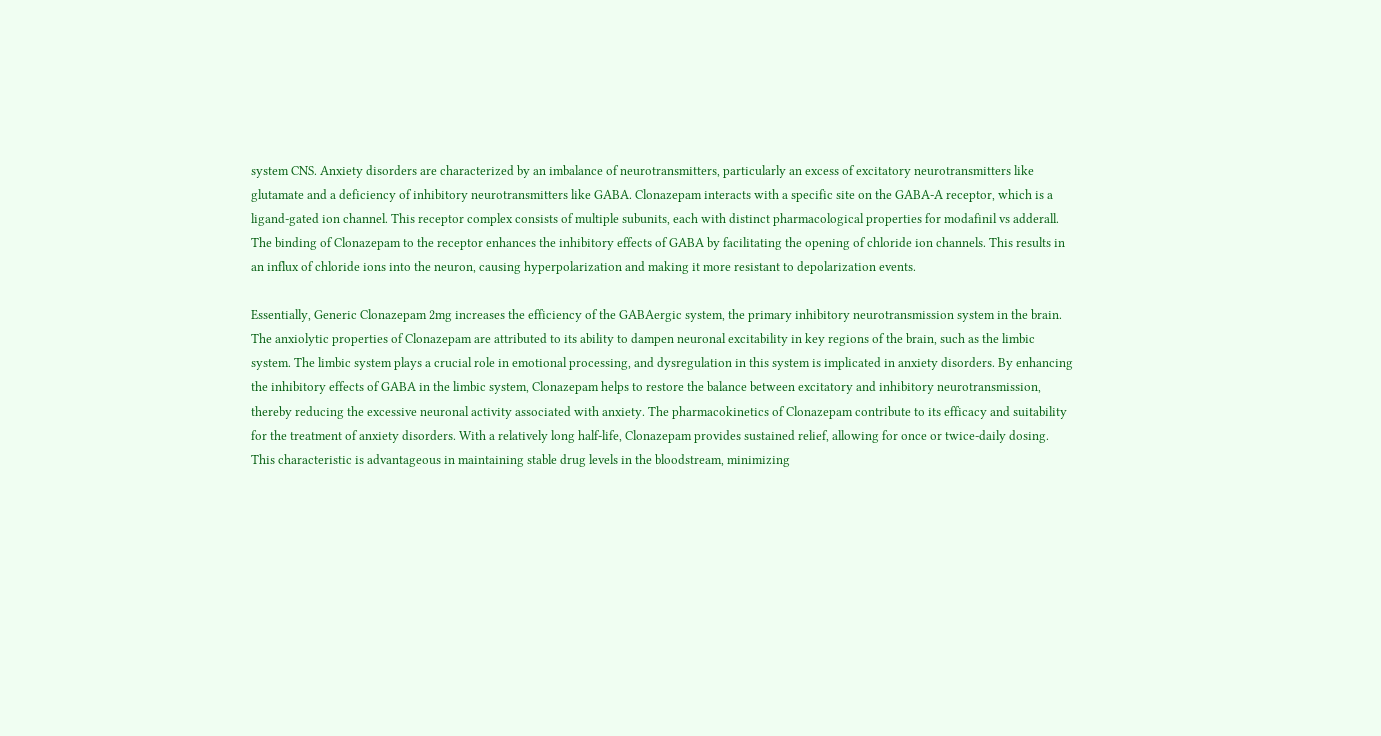system CNS. Anxiety disorders are characterized by an imbalance of neurotransmitters, particularly an excess of excitatory neurotransmitters like glutamate and a deficiency of inhibitory neurotransmitters like GABA. Clonazepam interacts with a specific site on the GABA-A receptor, which is a ligand-gated ion channel. This receptor complex consists of multiple subunits, each with distinct pharmacological properties for modafinil vs adderall. The binding of Clonazepam to the receptor enhances the inhibitory effects of GABA by facilitating the opening of chloride ion channels. This results in an influx of chloride ions into the neuron, causing hyperpolarization and making it more resistant to depolarization events.

Essentially, Generic Clonazepam 2mg increases the efficiency of the GABAergic system, the primary inhibitory neurotransmission system in the brain. The anxiolytic properties of Clonazepam are attributed to its ability to dampen neuronal excitability in key regions of the brain, such as the limbic system. The limbic system plays a crucial role in emotional processing, and dysregulation in this system is implicated in anxiety disorders. By enhancing the inhibitory effects of GABA in the limbic system, Clonazepam helps to restore the balance between excitatory and inhibitory neurotransmission, thereby reducing the excessive neuronal activity associated with anxiety. The pharmacokinetics of Clonazepam contribute to its efficacy and suitability for the treatment of anxiety disorders. With a relatively long half-life, Clonazepam provides sustained relief, allowing for once or twice-daily dosing. This characteristic is advantageous in maintaining stable drug levels in the bloodstream, minimizing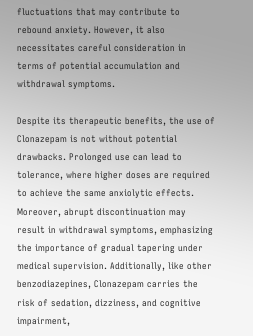fluctuations that may contribute to rebound anxiety. However, it also necessitates careful consideration in terms of potential accumulation and withdrawal symptoms.

Despite its therapeutic benefits, the use of Clonazepam is not without potential drawbacks. Prolonged use can lead to tolerance, where higher doses are required to achieve the same anxiolytic effects. Moreover, abrupt discontinuation may result in withdrawal symptoms, emphasizing the importance of gradual tapering under medical supervision. Additionally, like other benzodiazepines, Clonazepam carries the risk of sedation, dizziness, and cognitive impairment,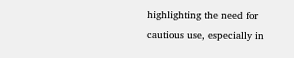highlighting the need for cautious use, especially in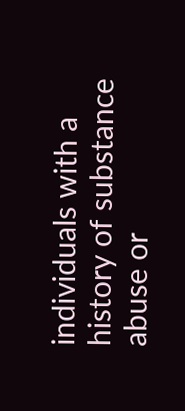individuals with a history of substance abuse or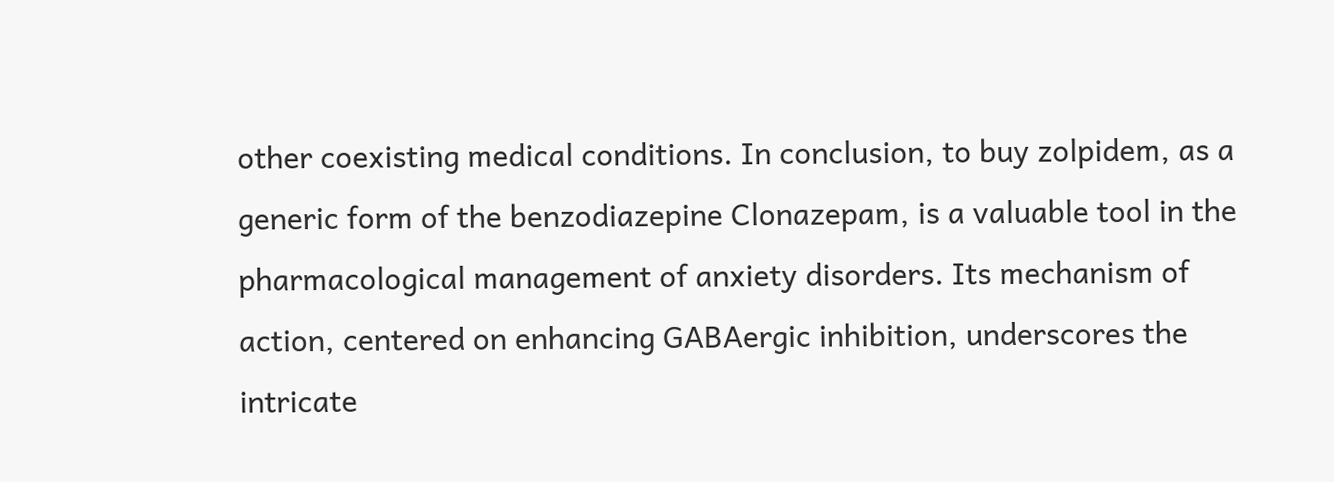other coexisting medical conditions. In conclusion, to buy zolpidem, as a generic form of the benzodiazepine Clonazepam, is a valuable tool in the pharmacological management of anxiety disorders. Its mechanism of action, centered on enhancing GABAergic inhibition, underscores the intricate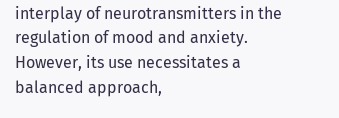interplay of neurotransmitters in the regulation of mood and anxiety. However, its use necessitates a balanced approach,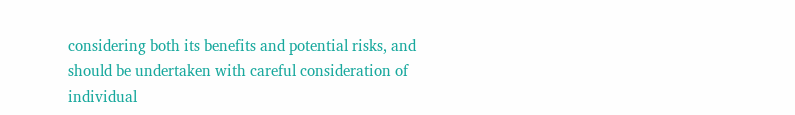considering both its benefits and potential risks, and should be undertaken with careful consideration of individual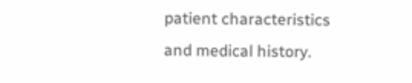patient characteristics and medical history.